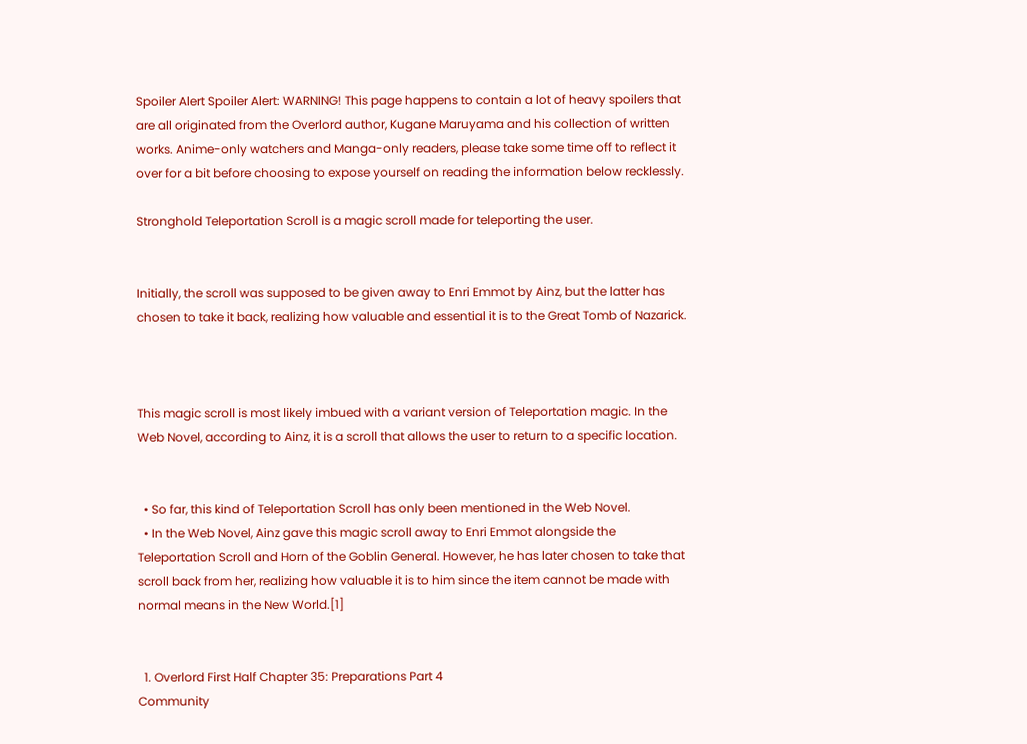Spoiler Alert Spoiler Alert: WARNING! This page happens to contain a lot of heavy spoilers that are all originated from the Overlord author, Kugane Maruyama and his collection of written works. Anime-only watchers and Manga-only readers, please take some time off to reflect it over for a bit before choosing to expose yourself on reading the information below recklessly.

Stronghold Teleportation Scroll is a magic scroll made for teleporting the user.


Initially, the scroll was supposed to be given away to Enri Emmot by Ainz, but the latter has chosen to take it back, realizing how valuable and essential it is to the Great Tomb of Nazarick.



This magic scroll is most likely imbued with a variant version of Teleportation magic. In the Web Novel, according to Ainz, it is a scroll that allows the user to return to a specific location.


  • So far, this kind of Teleportation Scroll has only been mentioned in the Web Novel.
  • In the Web Novel, Ainz gave this magic scroll away to Enri Emmot alongside the Teleportation Scroll and Horn of the Goblin General. However, he has later chosen to take that scroll back from her, realizing how valuable it is to him since the item cannot be made with normal means in the New World.[1]


  1. Overlord First Half Chapter 35: Preparations Part 4
Community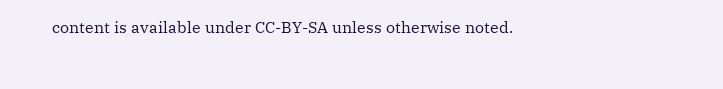content is available under CC-BY-SA unless otherwise noted.